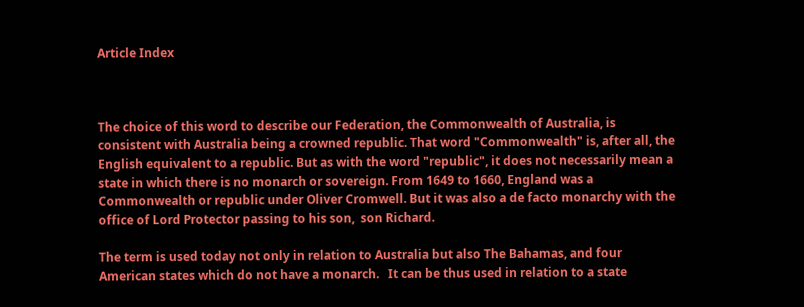Article Index



The choice of this word to describe our Federation, the Commonwealth of Australia, is consistent with Australia being a crowned republic. That word "Commonwealth" is, after all, the English equivalent to a republic. But as with the word "republic", it does not necessarily mean a state in which there is no monarch or sovereign. From 1649 to 1660, England was a Commonwealth or republic under Oliver Cromwell. But it was also a de facto monarchy with the office of Lord Protector passing to his son,  son Richard.

The term is used today not only in relation to Australia but also The Bahamas, and four American states which do not have a monarch.   It can be thus used in relation to a state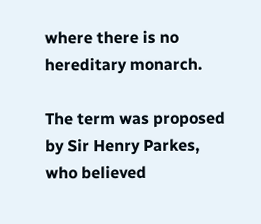where there is no hereditary monarch.

The term was proposed by Sir Henry Parkes, who believed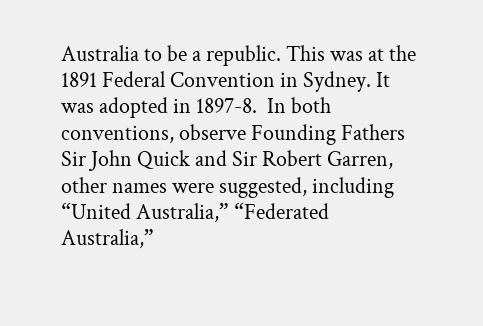Australia to be a republic. This was at the 1891 Federal Convention in Sydney. It was adopted in 1897-8.  In both conventions, observe Founding Fathers Sir John Quick and Sir Robert Garren, other names were suggested, including “United Australia,” “Federated Australia,”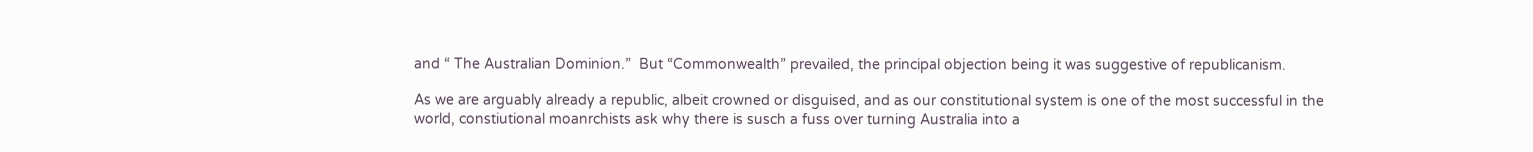and “ The Australian Dominion.”  But “Commonwealth” prevailed, the principal objection being it was suggestive of republicanism.

As we are arguably already a republic, albeit crowned or disguised, and as our constitutional system is one of the most successful in the world, constiutional moanrchists ask why there is susch a fuss over turning Australia into a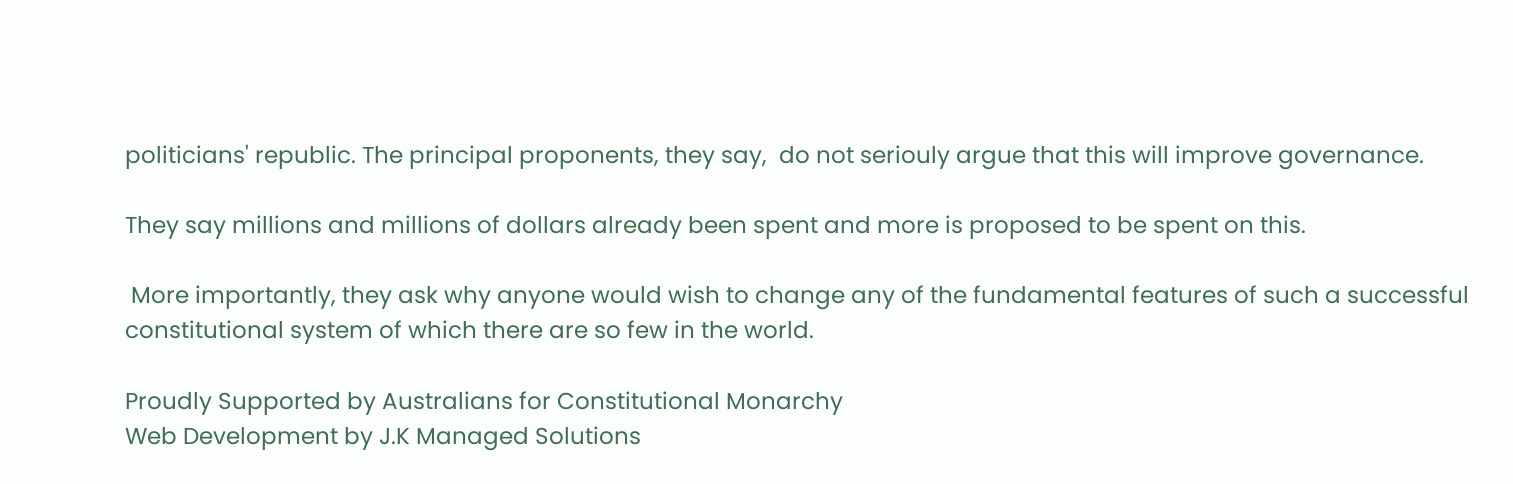politicians' republic. The principal proponents, they say,  do not seriouly argue that this will improve governance.

They say millions and millions of dollars already been spent and more is proposed to be spent on this.

 More importantly, they ask why anyone would wish to change any of the fundamental features of such a successful constitutional system of which there are so few in the world.

Proudly Supported by Australians for Constitutional Monarchy
Web Development by J.K Managed Solutions